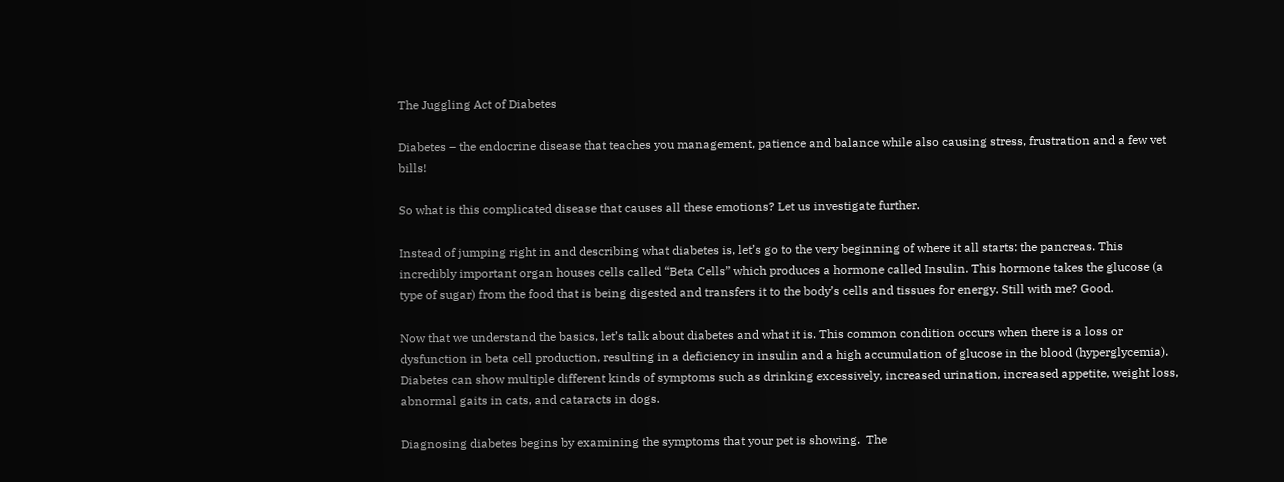The Juggling Act of Diabetes

Diabetes – the endocrine disease that teaches you management, patience and balance while also causing stress, frustration and a few vet bills!

So what is this complicated disease that causes all these emotions? Let us investigate further.

Instead of jumping right in and describing what diabetes is, let’s go to the very beginning of where it all starts: the pancreas. This incredibly important organ houses cells called “Beta Cells” which produces a hormone called Insulin. This hormone takes the glucose (a type of sugar) from the food that is being digested and transfers it to the body’s cells and tissues for energy. Still with me? Good.

Now that we understand the basics, let’s talk about diabetes and what it is. This common condition occurs when there is a loss or dysfunction in beta cell production, resulting in a deficiency in insulin and a high accumulation of glucose in the blood (hyperglycemia). Diabetes can show multiple different kinds of symptoms such as drinking excessively, increased urination, increased appetite, weight loss, abnormal gaits in cats, and cataracts in dogs.

Diagnosing diabetes begins by examining the symptoms that your pet is showing.  The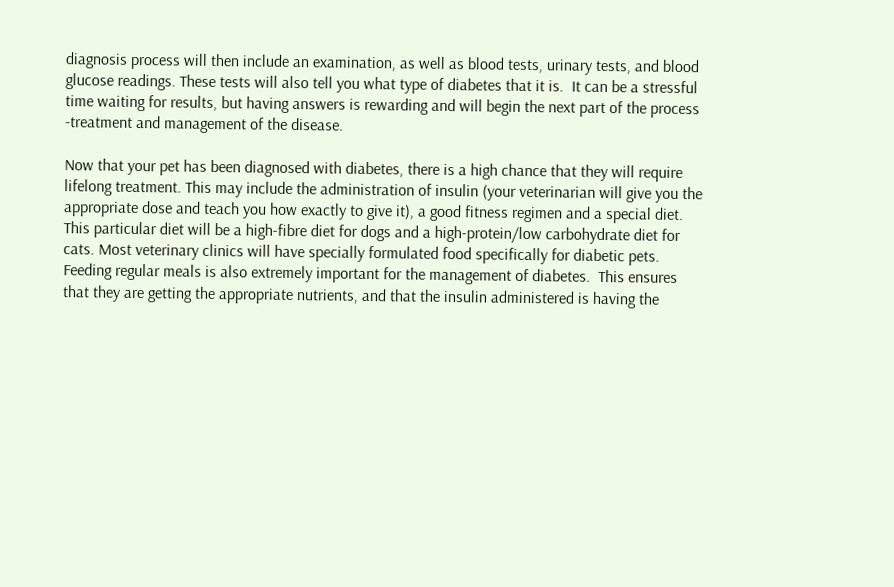diagnosis process will then include an examination, as well as blood tests, urinary tests, and blood glucose readings. These tests will also tell you what type of diabetes that it is.  It can be a stressful time waiting for results, but having answers is rewarding and will begin the next part of the process -treatment and management of the disease.

Now that your pet has been diagnosed with diabetes, there is a high chance that they will require lifelong treatment. This may include the administration of insulin (your veterinarian will give you the appropriate dose and teach you how exactly to give it), a good fitness regimen and a special diet. This particular diet will be a high-fibre diet for dogs and a high-protein/low carbohydrate diet for cats. Most veterinary clinics will have specially formulated food specifically for diabetic pets. Feeding regular meals is also extremely important for the management of diabetes.  This ensures that they are getting the appropriate nutrients, and that the insulin administered is having the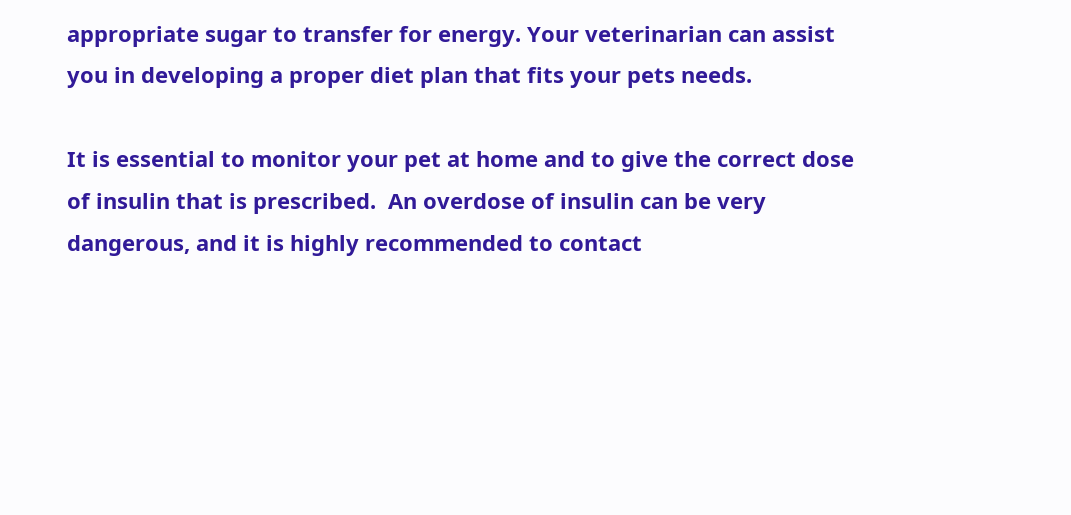appropriate sugar to transfer for energy. Your veterinarian can assist you in developing a proper diet plan that fits your pets needs.

It is essential to monitor your pet at home and to give the correct dose of insulin that is prescribed.  An overdose of insulin can be very dangerous, and it is highly recommended to contact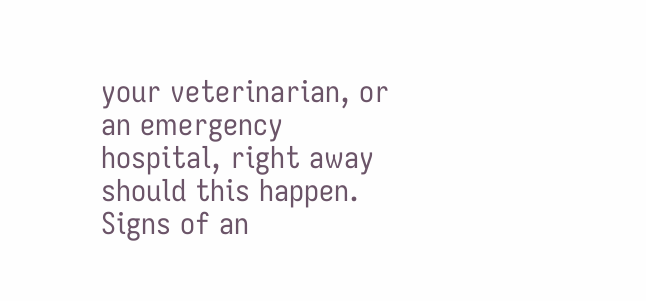your veterinarian, or an emergency hospital, right away should this happen. Signs of an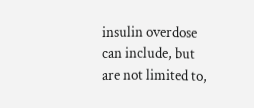insulin overdose can include, but are not limited to,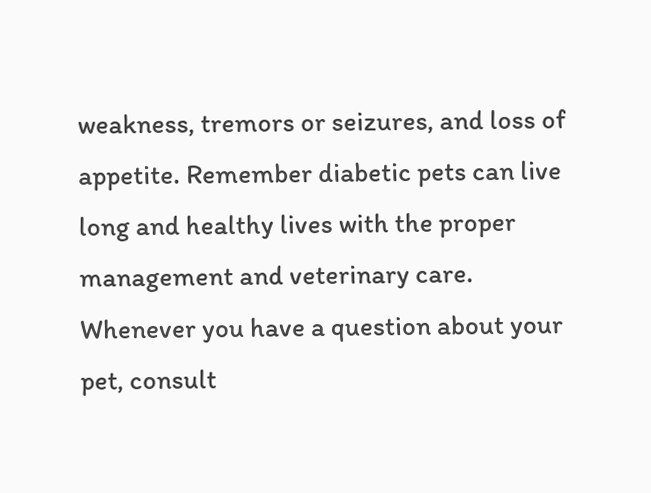weakness, tremors or seizures, and loss of appetite. Remember diabetic pets can live long and healthy lives with the proper management and veterinary care.  Whenever you have a question about your pet, consult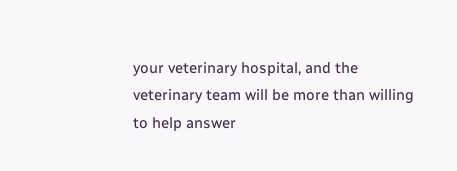your veterinary hospital, and the veterinary team will be more than willing to help answer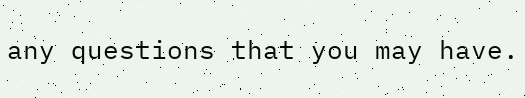any questions that you may have.